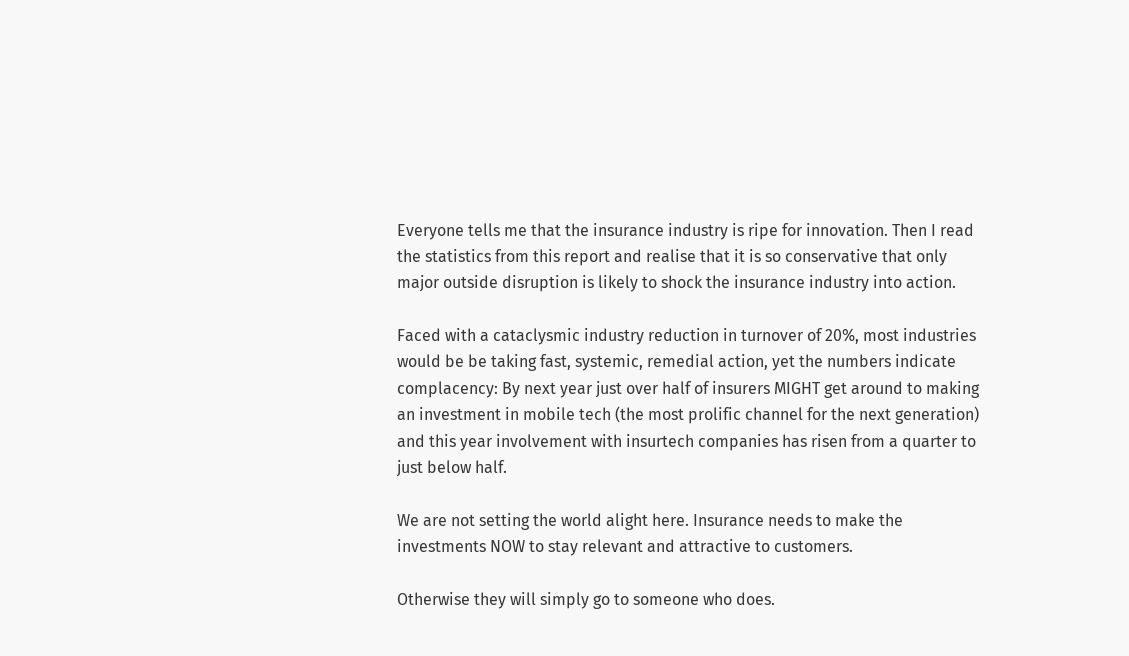Everyone tells me that the insurance industry is ripe for innovation. Then I read the statistics from this report and realise that it is so conservative that only major outside disruption is likely to shock the insurance industry into action.

Faced with a cataclysmic industry reduction in turnover of 20%, most industries would be be taking fast, systemic, remedial action, yet the numbers indicate complacency: By next year just over half of insurers MIGHT get around to making an investment in mobile tech (the most prolific channel for the next generation) and this year involvement with insurtech companies has risen from a quarter to just below half.

We are not setting the world alight here. Insurance needs to make the investments NOW to stay relevant and attractive to customers.

Otherwise they will simply go to someone who does.